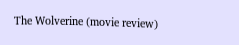The Wolverine (movie review)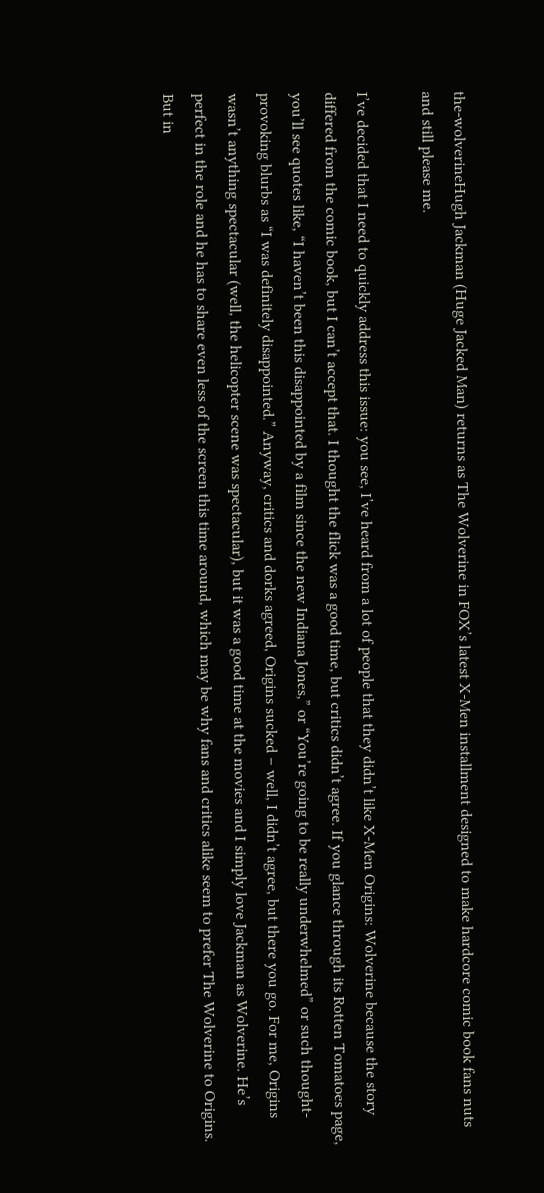the-wolverineHugh Jackman (Huge Jacked Man) returns as The Wolverine in FOX’s latest X-Men installment designed to make hardcore comic book fans nuts and still please me.

I’ve decided that I need to quickly address this issue: you see, I’ve heard from a lot of people that they didn’t like X-Men Origins: Wolverine because the story differed from the comic book, but I can’t accept that. I thought the flick was a good time, but critics didn’t agree. If you glance through its Rotten Tomatoes page, you’ll see quotes like, “I haven’t been this disappointed by a film since the new Indiana Jones,” or “You’re going to be really underwhelmed” or such thought-provoking blurbs as “I was definitely disappointed.” Anyway, critics and dorks agreed, Origins sucked – well, I didn’t agree, but there you go. For me, Origins wasn’t anything spectacular (well, the helicopter scene was spectacular), but it was a good time at the movies and I simply love Jackman as Wolverine. He’s perfect in the role and he has to share even less of the screen this time around, which may be why fans and critics alike seem to prefer The Wolverine to Origins. But in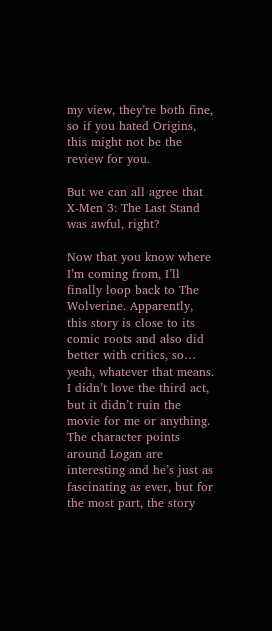my view, they’re both fine, so if you hated Origins, this might not be the review for you.

But we can all agree that X-Men 3: The Last Stand was awful, right?

Now that you know where I’m coming from, I’ll finally loop back to The Wolverine. Apparently, this story is close to its comic roots and also did better with critics, so… yeah, whatever that means. I didn’t love the third act, but it didn’t ruin the movie for me or anything. The character points around Logan are interesting and he’s just as fascinating as ever, but for the most part, the story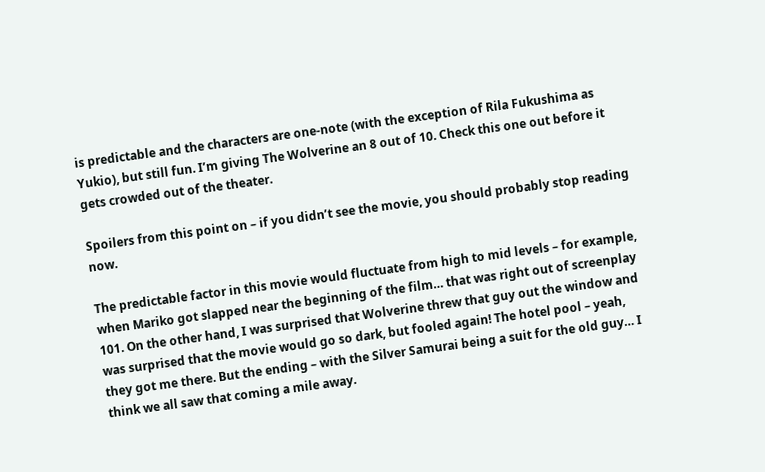is predictable and the characters are one-note (with the exception of Rila Fukushima as Yukio), but still fun. I’m giving The Wolverine an 8 out of 10. Check this one out before it gets crowded out of the theater.

Spoilers from this point on – if you didn’t see the movie, you should probably stop reading now.

The predictable factor in this movie would fluctuate from high to mid levels – for example, when Mariko got slapped near the beginning of the film… that was right out of screenplay 101. On the other hand, I was surprised that Wolverine threw that guy out the window and was surprised that the movie would go so dark, but fooled again! The hotel pool – yeah, they got me there. But the ending – with the Silver Samurai being a suit for the old guy… I think we all saw that coming a mile away.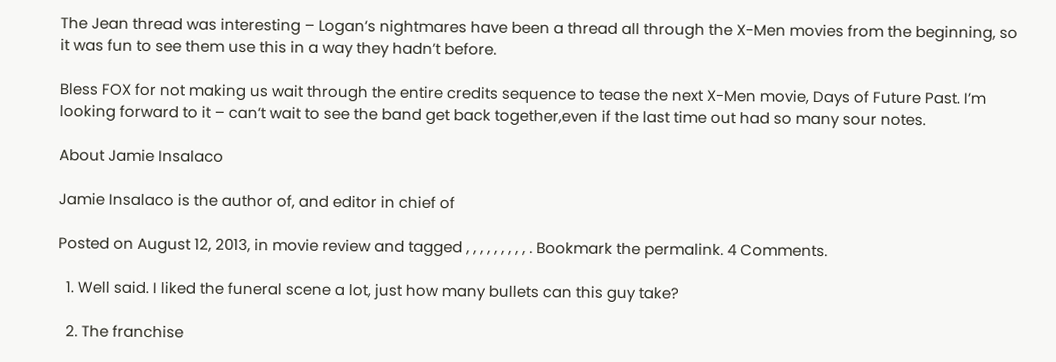The Jean thread was interesting – Logan’s nightmares have been a thread all through the X-Men movies from the beginning, so it was fun to see them use this in a way they hadn’t before.

Bless FOX for not making us wait through the entire credits sequence to tease the next X-Men movie, Days of Future Past. I’m looking forward to it – can’t wait to see the band get back together,even if the last time out had so many sour notes.

About Jamie Insalaco

Jamie Insalaco is the author of, and editor in chief of

Posted on August 12, 2013, in movie review and tagged , , , , , , , , , . Bookmark the permalink. 4 Comments.

  1. Well said. I liked the funeral scene a lot, just how many bullets can this guy take?

  2. The franchise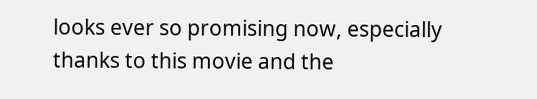looks ever so promising now, especially thanks to this movie and the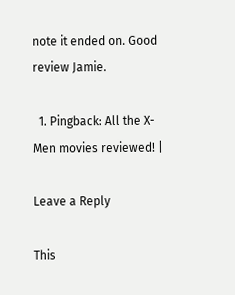note it ended on. Good review Jamie.

  1. Pingback: All the X-Men movies reviewed! |

Leave a Reply

This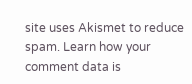site uses Akismet to reduce spam. Learn how your comment data is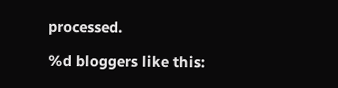processed.

%d bloggers like this: